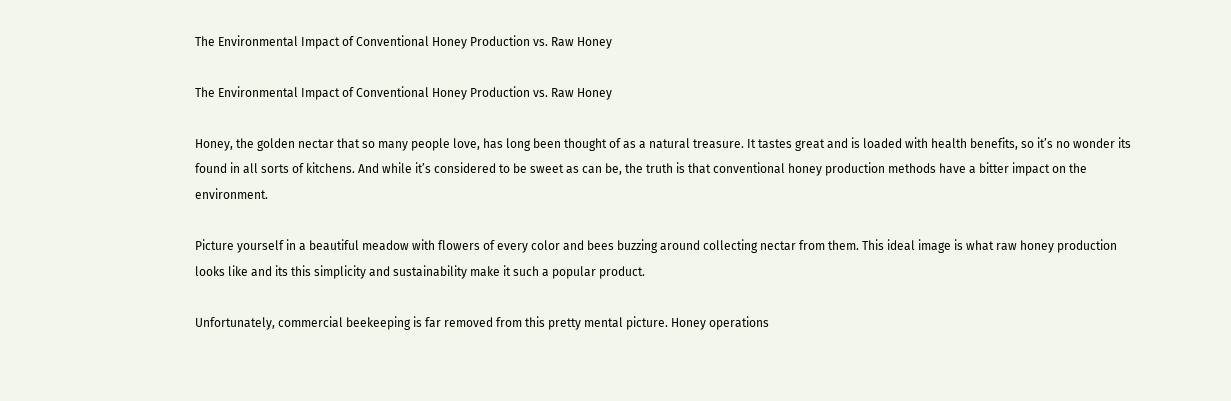The Environmental Impact of Conventional Honey Production vs. Raw Honey

The Environmental Impact of Conventional Honey Production vs. Raw Honey

Honey, the golden nectar that so many people love, has long been thought of as a natural treasure. It tastes great and is loaded with health benefits, so it’s no wonder its found in all sorts of kitchens. And while it’s considered to be sweet as can be, the truth is that conventional honey production methods have a bitter impact on the environment.

Picture yourself in a beautiful meadow with flowers of every color and bees buzzing around collecting nectar from them. This ideal image is what raw honey production looks like and its this simplicity and sustainability make it such a popular product.

Unfortunately, commercial beekeeping is far removed from this pretty mental picture. Honey operations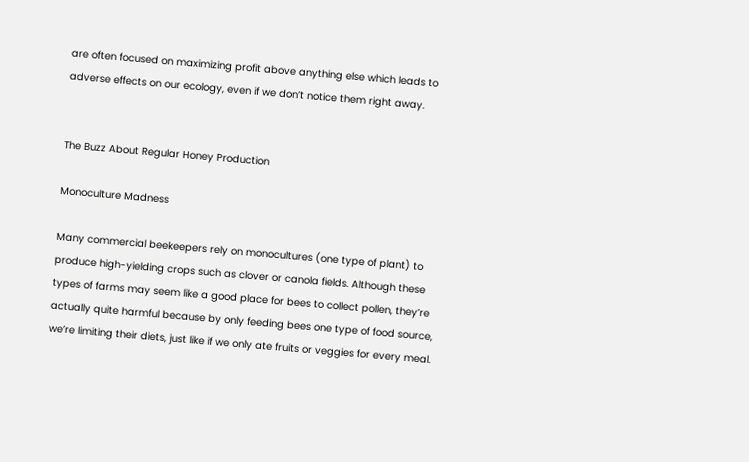are often focused on maximizing profit above anything else which leads to adverse effects on our ecology, even if we don’t notice them right away.


The Buzz About Regular Honey Production

Monoculture Madness

Many commercial beekeepers rely on monocultures (one type of plant) to produce high-yielding crops such as clover or canola fields. Although these types of farms may seem like a good place for bees to collect pollen, they’re actually quite harmful because by only feeding bees one type of food source, we’re limiting their diets, just like if we only ate fruits or veggies for every meal.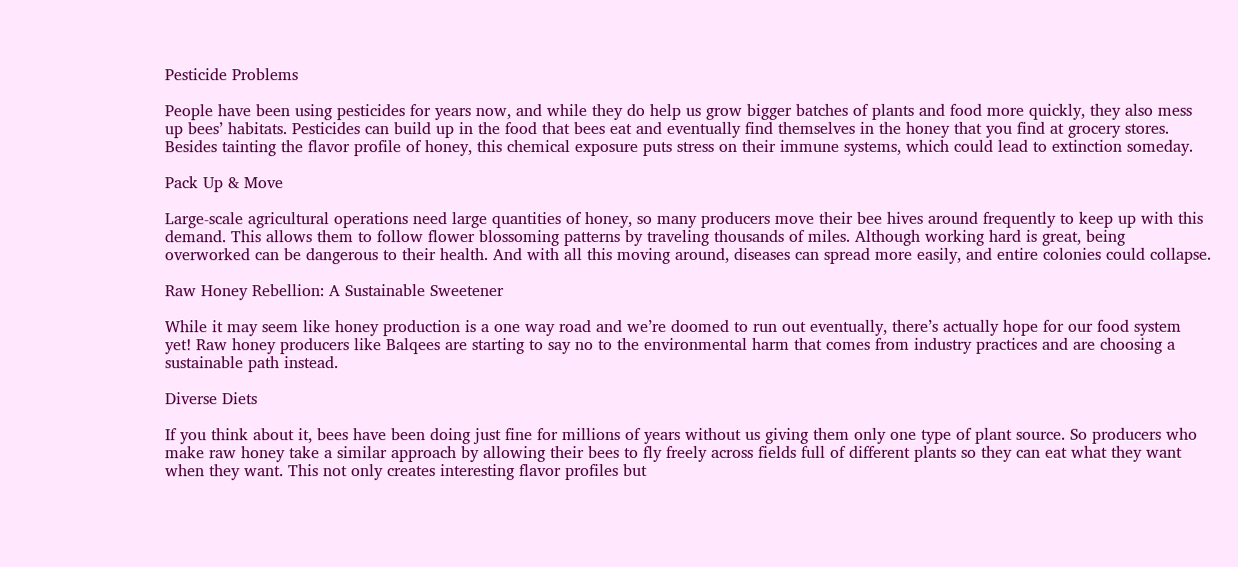Pesticide Problems

People have been using pesticides for years now, and while they do help us grow bigger batches of plants and food more quickly, they also mess up bees’ habitats. Pesticides can build up in the food that bees eat and eventually find themselves in the honey that you find at grocery stores. Besides tainting the flavor profile of honey, this chemical exposure puts stress on their immune systems, which could lead to extinction someday.

Pack Up & Move

Large-scale agricultural operations need large quantities of honey, so many producers move their bee hives around frequently to keep up with this demand. This allows them to follow flower blossoming patterns by traveling thousands of miles. Although working hard is great, being overworked can be dangerous to their health. And with all this moving around, diseases can spread more easily, and entire colonies could collapse.

Raw Honey Rebellion: A Sustainable Sweetener

While it may seem like honey production is a one way road and we’re doomed to run out eventually, there’s actually hope for our food system yet! Raw honey producers like Balqees are starting to say no to the environmental harm that comes from industry practices and are choosing a sustainable path instead.

Diverse Diets

If you think about it, bees have been doing just fine for millions of years without us giving them only one type of plant source. So producers who make raw honey take a similar approach by allowing their bees to fly freely across fields full of different plants so they can eat what they want when they want. This not only creates interesting flavor profiles but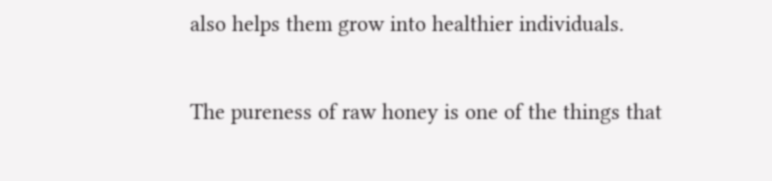also helps them grow into healthier individuals.

The pureness of raw honey is one of the things that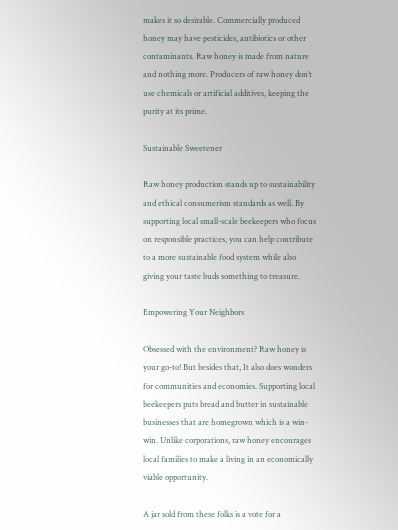makes it so desirable. Commercially produced honey may have pesticides, antibiotics or other contaminants. Raw honey is made from nature and nothing more. Producers of raw honey don’t use chemicals or artificial additives, keeping the purity at its prime.

Sustainable Sweetener

Raw honey production stands up to sustainability and ethical consumerism standards as well. By supporting local small-scale beekeepers who focus on responsible practices, you can help contribute to a more sustainable food system while also giving your taste buds something to treasure.

Empowering Your Neighbors

Obsessed with the environment? Raw honey is your go-to! But besides that, It also does wonders for communities and economies. Supporting local beekeepers puts bread and butter in sustainable businesses that are homegrown which is a win-win. Unlike corporations, raw honey encourages local families to make a living in an economically viable opportunity.

A jar sold from these folks is a vote for a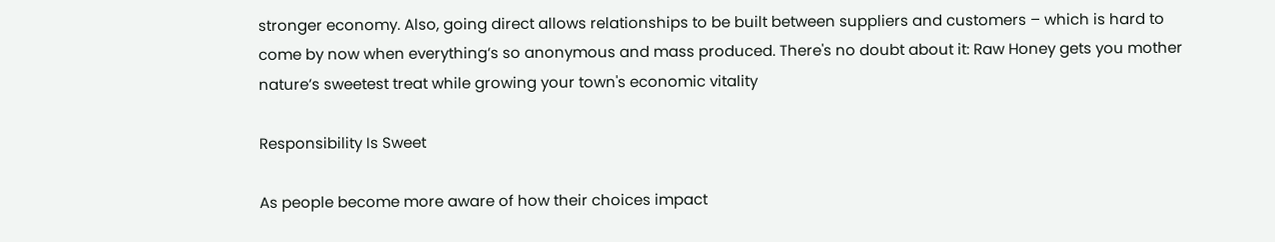stronger economy. Also, going direct allows relationships to be built between suppliers and customers – which is hard to come by now when everything’s so anonymous and mass produced. There's no doubt about it: Raw Honey gets you mother nature’s sweetest treat while growing your town's economic vitality

Responsibility Is Sweet

As people become more aware of how their choices impact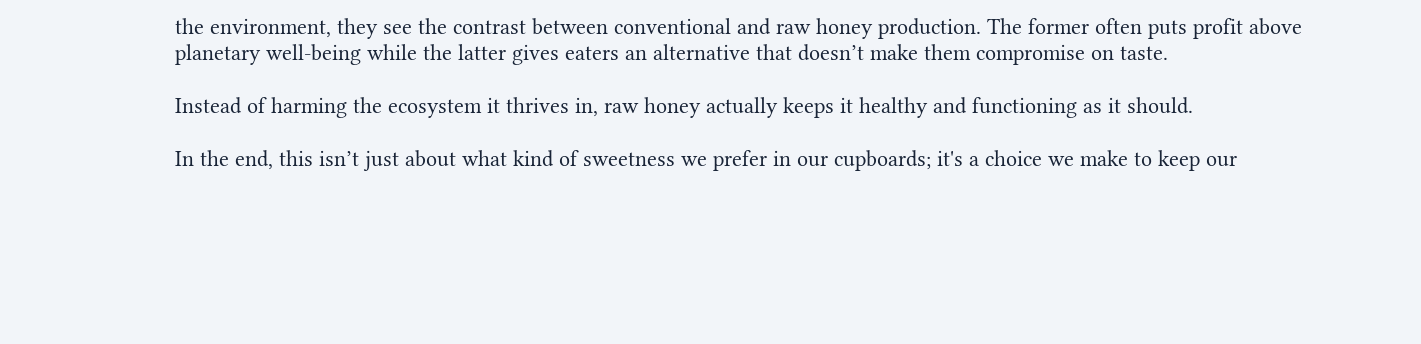the environment, they see the contrast between conventional and raw honey production. The former often puts profit above planetary well-being while the latter gives eaters an alternative that doesn’t make them compromise on taste.

Instead of harming the ecosystem it thrives in, raw honey actually keeps it healthy and functioning as it should.

In the end, this isn’t just about what kind of sweetness we prefer in our cupboards; it's a choice we make to keep our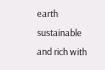earth sustainable and rich with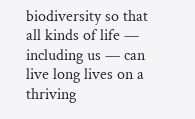biodiversity so that all kinds of life — including us — can live long lives on a thriving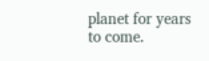planet for years to come.